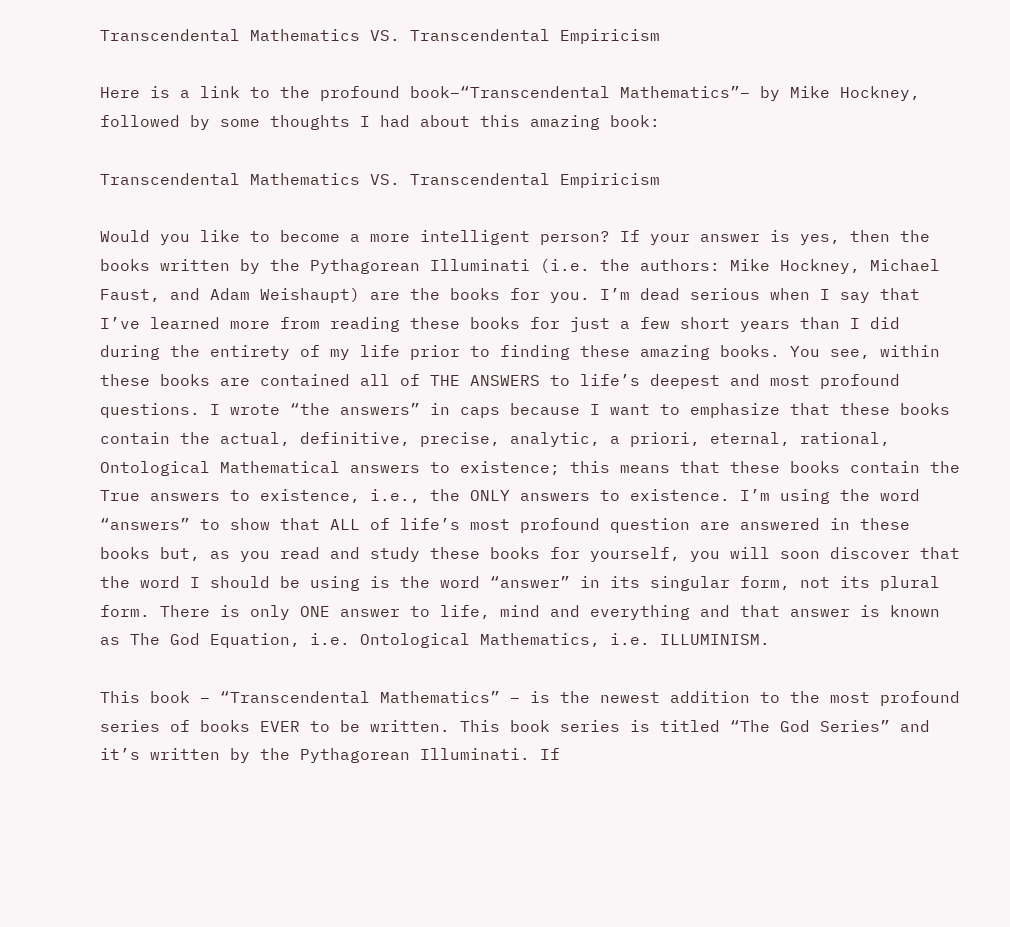Transcendental Mathematics VS. Transcendental Empiricism

Here is a link to the profound book–“Transcendental Mathematics”– by Mike Hockney, followed by some thoughts I had about this amazing book:

Transcendental Mathematics VS. Transcendental Empiricism

Would you like to become a more intelligent person? If your answer is yes, then the books written by the Pythagorean Illuminati (i.e. the authors: Mike Hockney, Michael Faust, and Adam Weishaupt) are the books for you. I’m dead serious when I say that I’ve learned more from reading these books for just a few short years than I did during the entirety of my life prior to finding these amazing books. You see, within these books are contained all of THE ANSWERS to life’s deepest and most profound questions. I wrote “the answers” in caps because I want to emphasize that these books contain the actual, definitive, precise, analytic, a priori, eternal, rational, Ontological Mathematical answers to existence; this means that these books contain the True answers to existence, i.e., the ONLY answers to existence. I’m using the word “answers” to show that ALL of life’s most profound question are answered in these books but, as you read and study these books for yourself, you will soon discover that the word I should be using is the word “answer” in its singular form, not its plural form. There is only ONE answer to life, mind and everything and that answer is known as The God Equation, i.e. Ontological Mathematics, i.e. ILLUMINISM.

This book – “Transcendental Mathematics” – is the newest addition to the most profound series of books EVER to be written. This book series is titled “The God Series” and it’s written by the Pythagorean Illuminati. If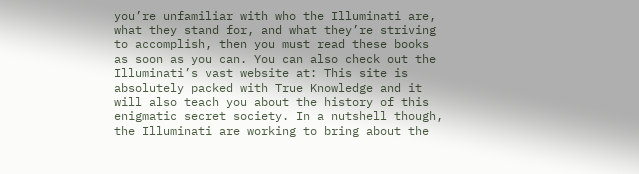you’re unfamiliar with who the Illuminati are, what they stand for, and what they’re striving to accomplish, then you must read these books as soon as you can. You can also check out the Illuminati’s vast website at: This site is absolutely packed with True Knowledge and it will also teach you about the history of this enigmatic secret society. In a nutshell though, the Illuminati are working to bring about the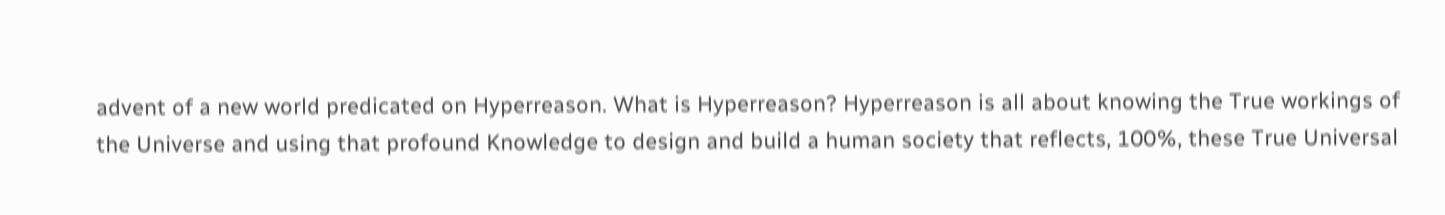advent of a new world predicated on Hyperreason. What is Hyperreason? Hyperreason is all about knowing the True workings of the Universe and using that profound Knowledge to design and build a human society that reflects, 100%, these True Universal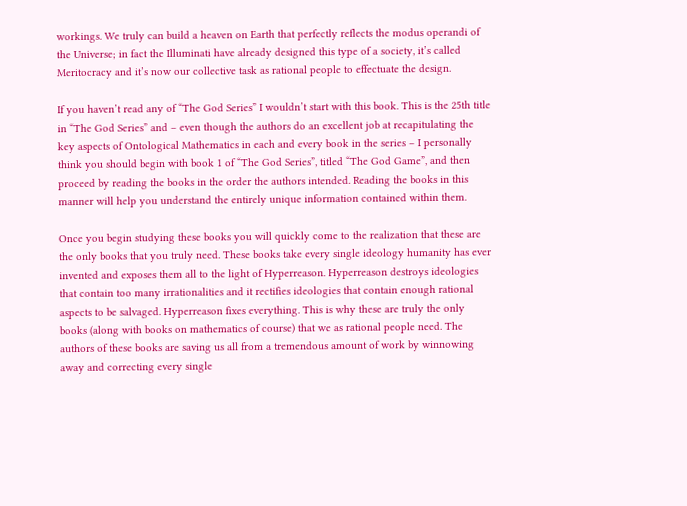workings. We truly can build a heaven on Earth that perfectly reflects the modus operandi of the Universe; in fact the Illuminati have already designed this type of a society, it’s called Meritocracy and it’s now our collective task as rational people to effectuate the design.

If you haven’t read any of “The God Series” I wouldn’t start with this book. This is the 25th title in “The God Series” and – even though the authors do an excellent job at recapitulating the key aspects of Ontological Mathematics in each and every book in the series – I personally think you should begin with book 1 of “The God Series”, titled “The God Game”, and then proceed by reading the books in the order the authors intended. Reading the books in this manner will help you understand the entirely unique information contained within them.

Once you begin studying these books you will quickly come to the realization that these are the only books that you truly need. These books take every single ideology humanity has ever invented and exposes them all to the light of Hyperreason. Hyperreason destroys ideologies that contain too many irrationalities and it rectifies ideologies that contain enough rational aspects to be salvaged. Hyperreason fixes everything. This is why these are truly the only books (along with books on mathematics of course) that we as rational people need. The authors of these books are saving us all from a tremendous amount of work by winnowing away and correcting every single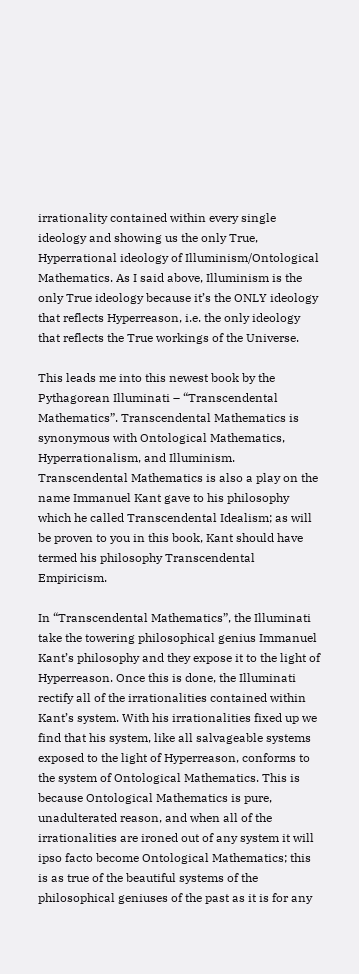irrationality contained within every single ideology and showing us the only True, Hyperrational ideology of Illuminism/Ontological Mathematics. As I said above, Illuminism is the only True ideology because it’s the ONLY ideology that reflects Hyperreason, i.e. the only ideology that reflects the True workings of the Universe.

This leads me into this newest book by the Pythagorean Illuminati – “Transcendental Mathematics”. Transcendental Mathematics is synonymous with Ontological Mathematics, Hyperrationalism, and Illuminism. Transcendental Mathematics is also a play on the name Immanuel Kant gave to his philosophy which he called Transcendental Idealism; as will be proven to you in this book, Kant should have termed his philosophy Transcendental Empiricism.

In “Transcendental Mathematics”, the Illuminati take the towering philosophical genius Immanuel Kant’s philosophy and they expose it to the light of Hyperreason. Once this is done, the Illuminati rectify all of the irrationalities contained within Kant’s system. With his irrationalities fixed up we find that his system, like all salvageable systems exposed to the light of Hyperreason, conforms to the system of Ontological Mathematics. This is because Ontological Mathematics is pure, unadulterated reason, and when all of the irrationalities are ironed out of any system it will ipso facto become Ontological Mathematics; this is as true of the beautiful systems of the philosophical geniuses of the past as it is for any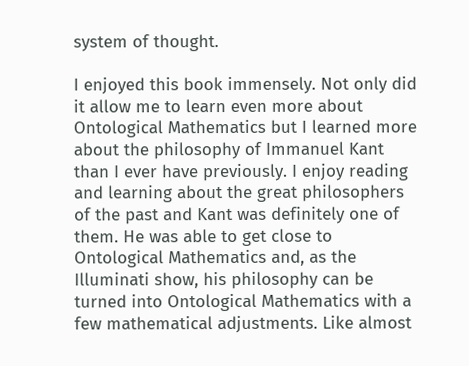system of thought.

I enjoyed this book immensely. Not only did it allow me to learn even more about Ontological Mathematics but I learned more about the philosophy of Immanuel Kant than I ever have previously. I enjoy reading and learning about the great philosophers of the past and Kant was definitely one of them. He was able to get close to Ontological Mathematics and, as the Illuminati show, his philosophy can be turned into Ontological Mathematics with a few mathematical adjustments. Like almost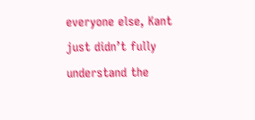everyone else, Kant just didn’t fully understand the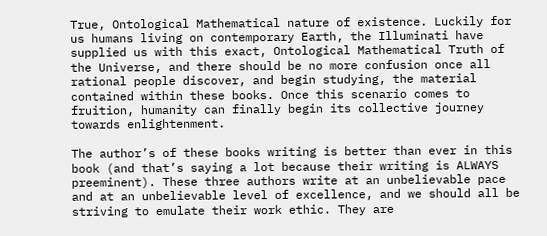True, Ontological Mathematical nature of existence. Luckily for us humans living on contemporary Earth, the Illuminati have supplied us with this exact, Ontological Mathematical Truth of the Universe, and there should be no more confusion once all rational people discover, and begin studying, the material contained within these books. Once this scenario comes to fruition, humanity can finally begin its collective journey towards enlightenment.

The author’s of these books writing is better than ever in this book (and that’s saying a lot because their writing is ALWAYS preeminent). These three authors write at an unbelievable pace and at an unbelievable level of excellence, and we should all be striving to emulate their work ethic. They are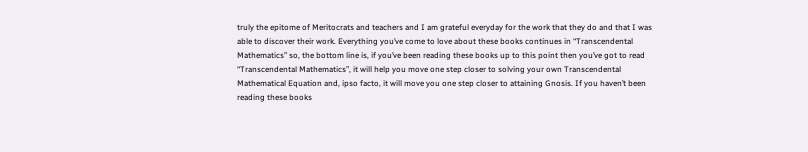truly the epitome of Meritocrats and teachers and I am grateful everyday for the work that they do and that I was able to discover their work. Everything you’ve come to love about these books continues in “Transcendental Mathematics” so, the bottom line is, if you’ve been reading these books up to this point then you’ve got to read “Transcendental Mathematics”, it will help you move one step closer to solving your own Transcendental Mathematical Equation and, ipso facto, it will move you one step closer to attaining Gnosis. If you haven’t been reading these books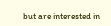but are interested in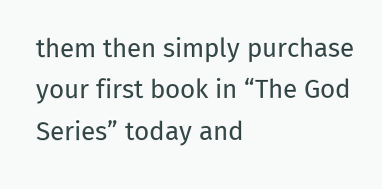them then simply purchase your first book in “The God Series” today and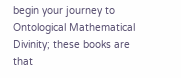begin your journey to Ontological Mathematical Divinity; these books are that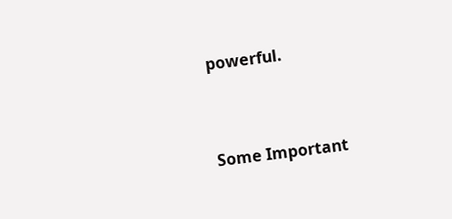powerful.


Some Important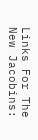Links For The New Jacobins: